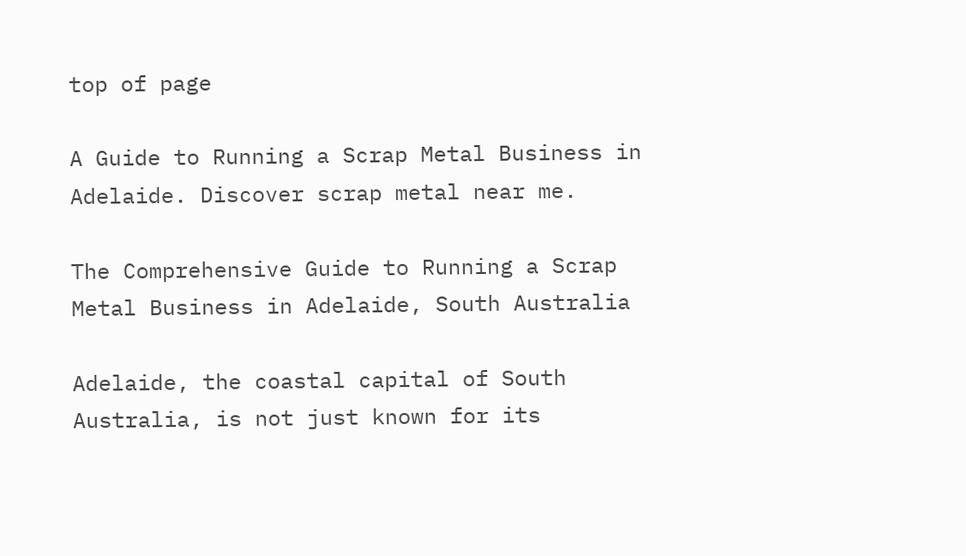top of page

A Guide to Running a Scrap Metal Business in Adelaide. Discover scrap metal near me.

The Comprehensive Guide to Running a Scrap Metal Business in Adelaide, South Australia

Adelaide, the coastal capital of South Australia, is not just known for its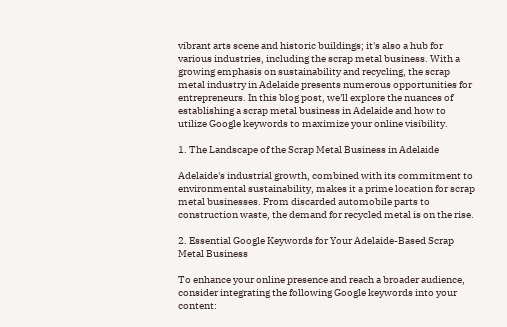vibrant arts scene and historic buildings; it's also a hub for various industries, including the scrap metal business. With a growing emphasis on sustainability and recycling, the scrap metal industry in Adelaide presents numerous opportunities for entrepreneurs. In this blog post, we'll explore the nuances of establishing a scrap metal business in Adelaide and how to utilize Google keywords to maximize your online visibility.

1. The Landscape of the Scrap Metal Business in Adelaide

Adelaide's industrial growth, combined with its commitment to environmental sustainability, makes it a prime location for scrap metal businesses. From discarded automobile parts to construction waste, the demand for recycled metal is on the rise.

2. Essential Google Keywords for Your Adelaide-Based Scrap Metal Business

To enhance your online presence and reach a broader audience, consider integrating the following Google keywords into your content: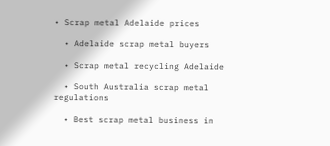• Scrap metal Adelaide prices

  • Adelaide scrap metal buyers

  • Scrap metal recycling Adelaide

  • South Australia scrap metal regulations

  • Best scrap metal business in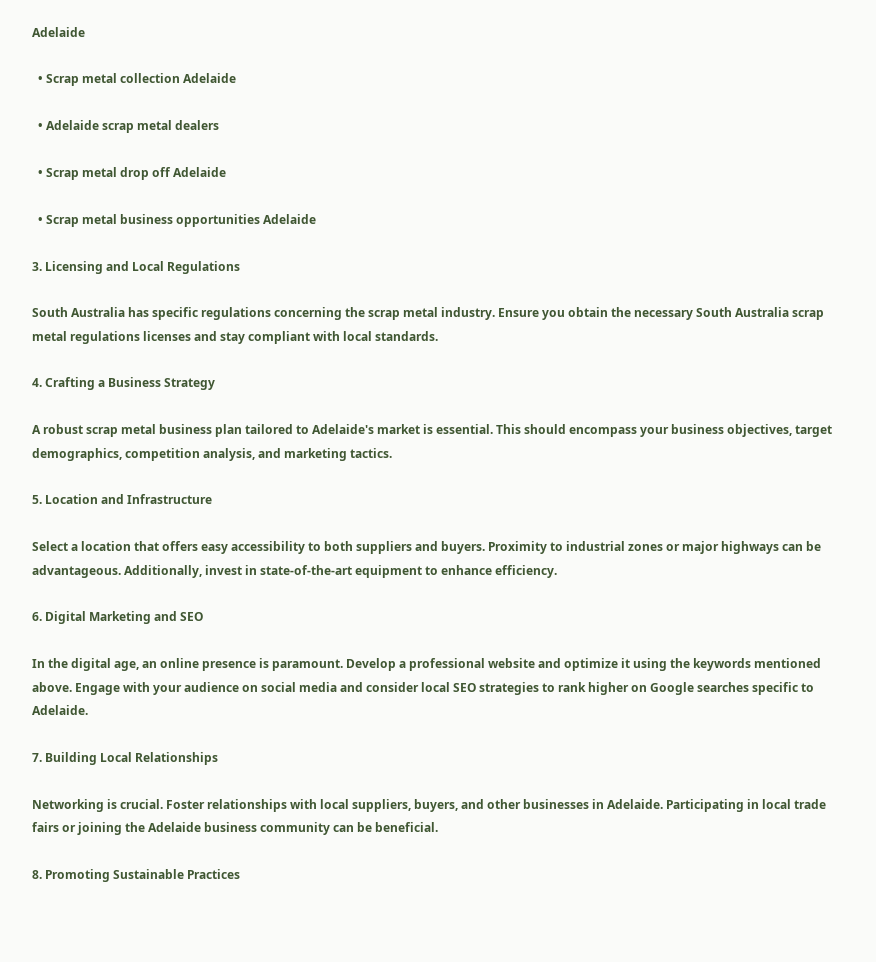Adelaide

  • Scrap metal collection Adelaide

  • Adelaide scrap metal dealers

  • Scrap metal drop off Adelaide

  • Scrap metal business opportunities Adelaide

3. Licensing and Local Regulations

South Australia has specific regulations concerning the scrap metal industry. Ensure you obtain the necessary South Australia scrap metal regulations licenses and stay compliant with local standards.

4. Crafting a Business Strategy

A robust scrap metal business plan tailored to Adelaide's market is essential. This should encompass your business objectives, target demographics, competition analysis, and marketing tactics.

5. Location and Infrastructure

Select a location that offers easy accessibility to both suppliers and buyers. Proximity to industrial zones or major highways can be advantageous. Additionally, invest in state-of-the-art equipment to enhance efficiency.

6. Digital Marketing and SEO

In the digital age, an online presence is paramount. Develop a professional website and optimize it using the keywords mentioned above. Engage with your audience on social media and consider local SEO strategies to rank higher on Google searches specific to Adelaide.

7. Building Local Relationships

Networking is crucial. Foster relationships with local suppliers, buyers, and other businesses in Adelaide. Participating in local trade fairs or joining the Adelaide business community can be beneficial.

8. Promoting Sustainable Practices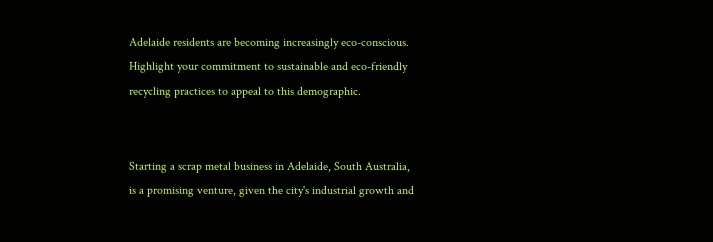Adelaide residents are becoming increasingly eco-conscious. Highlight your commitment to sustainable and eco-friendly recycling practices to appeal to this demographic.


Starting a scrap metal business in Adelaide, South Australia, is a promising venture, given the city's industrial growth and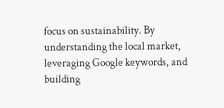focus on sustainability. By understanding the local market, leveraging Google keywords, and building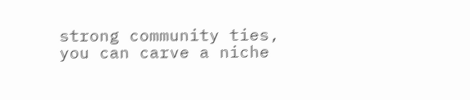strong community ties, you can carve a niche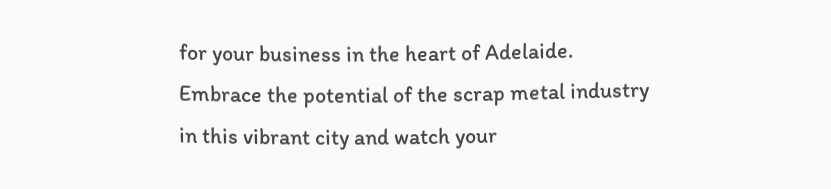for your business in the heart of Adelaide. Embrace the potential of the scrap metal industry in this vibrant city and watch your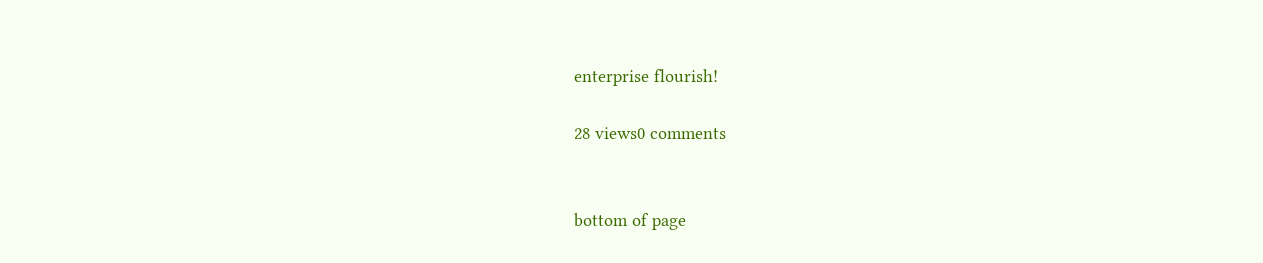enterprise flourish!

28 views0 comments


bottom of page